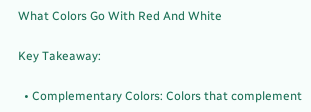What Colors Go With Red And White

Key Takeaway:

  • Complementary Colors: Colors that complement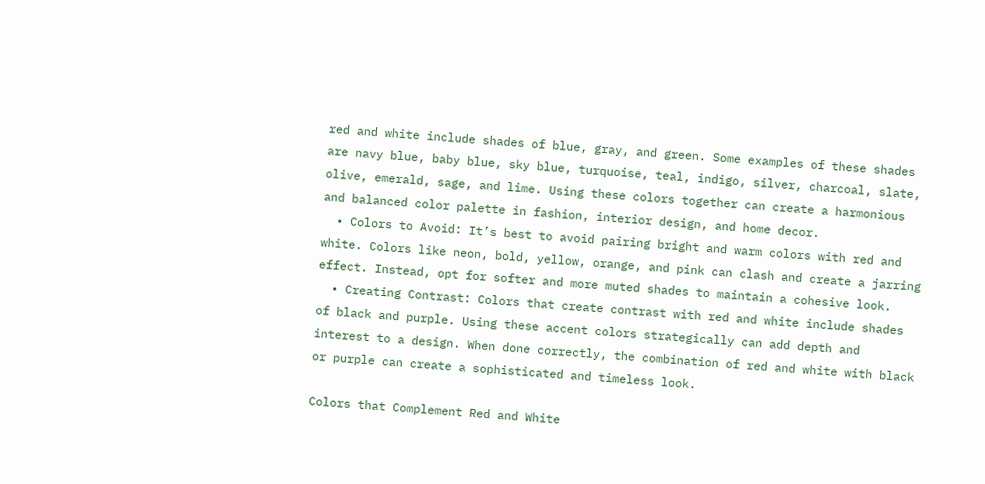red and white include shades of blue, gray, and green. Some examples of these shades are navy blue, baby blue, sky blue, turquoise, teal, indigo, silver, charcoal, slate, olive, emerald, sage, and lime. Using these colors together can create a harmonious and balanced color palette in fashion, interior design, and home decor.
  • Colors to Avoid: It’s best to avoid pairing bright and warm colors with red and white. Colors like neon, bold, yellow, orange, and pink can clash and create a jarring effect. Instead, opt for softer and more muted shades to maintain a cohesive look.
  • Creating Contrast: Colors that create contrast with red and white include shades of black and purple. Using these accent colors strategically can add depth and interest to a design. When done correctly, the combination of red and white with black or purple can create a sophisticated and timeless look.

Colors that Complement Red and White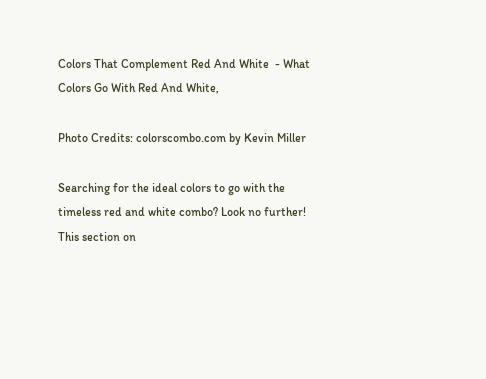Colors That Complement Red And White  - What Colors Go With Red And White,

Photo Credits: colorscombo.com by Kevin Miller

Searching for the ideal colors to go with the timeless red and white combo? Look no further! This section on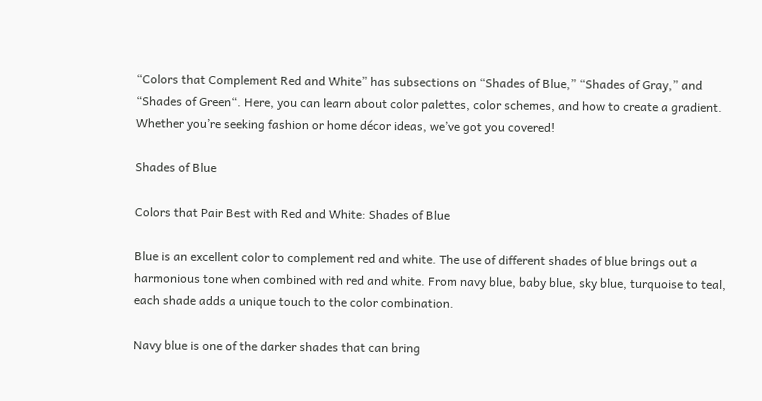“Colors that Complement Red and White” has subsections on “Shades of Blue,” “Shades of Gray,” and “Shades of Green“. Here, you can learn about color palettes, color schemes, and how to create a gradient. Whether you’re seeking fashion or home décor ideas, we’ve got you covered!

Shades of Blue

Colors that Pair Best with Red and White: Shades of Blue

Blue is an excellent color to complement red and white. The use of different shades of blue brings out a harmonious tone when combined with red and white. From navy blue, baby blue, sky blue, turquoise to teal, each shade adds a unique touch to the color combination.

Navy blue is one of the darker shades that can bring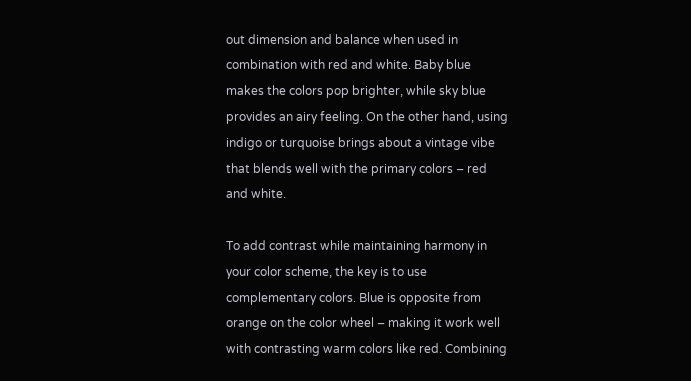out dimension and balance when used in combination with red and white. Baby blue makes the colors pop brighter, while sky blue provides an airy feeling. On the other hand, using indigo or turquoise brings about a vintage vibe that blends well with the primary colors – red and white.

To add contrast while maintaining harmony in your color scheme, the key is to use complementary colors. Blue is opposite from orange on the color wheel – making it work well with contrasting warm colors like red. Combining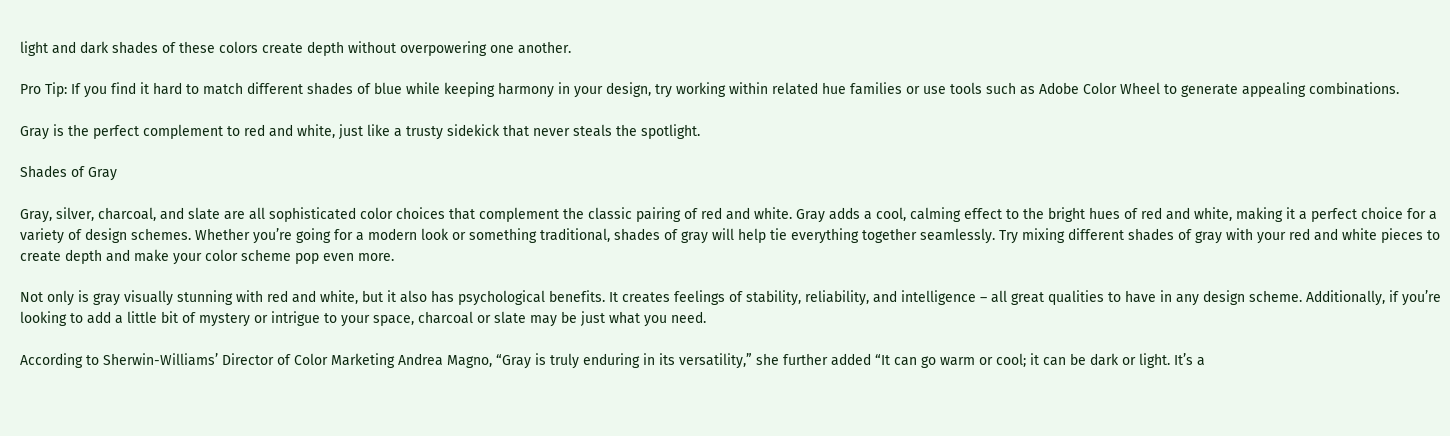light and dark shades of these colors create depth without overpowering one another.

Pro Tip: If you find it hard to match different shades of blue while keeping harmony in your design, try working within related hue families or use tools such as Adobe Color Wheel to generate appealing combinations.

Gray is the perfect complement to red and white, just like a trusty sidekick that never steals the spotlight.

Shades of Gray

Gray, silver, charcoal, and slate are all sophisticated color choices that complement the classic pairing of red and white. Gray adds a cool, calming effect to the bright hues of red and white, making it a perfect choice for a variety of design schemes. Whether you’re going for a modern look or something traditional, shades of gray will help tie everything together seamlessly. Try mixing different shades of gray with your red and white pieces to create depth and make your color scheme pop even more.

Not only is gray visually stunning with red and white, but it also has psychological benefits. It creates feelings of stability, reliability, and intelligence – all great qualities to have in any design scheme. Additionally, if you’re looking to add a little bit of mystery or intrigue to your space, charcoal or slate may be just what you need.

According to Sherwin-Williams’ Director of Color Marketing Andrea Magno, “Gray is truly enduring in its versatility,” she further added “It can go warm or cool; it can be dark or light. It’s a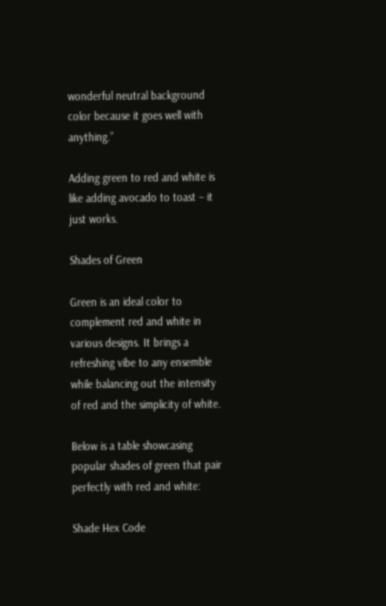wonderful neutral background color because it goes well with anything.”

Adding green to red and white is like adding avocado to toast – it just works.

Shades of Green

Green is an ideal color to complement red and white in various designs. It brings a refreshing vibe to any ensemble while balancing out the intensity of red and the simplicity of white.

Below is a table showcasing popular shades of green that pair perfectly with red and white:

Shade Hex Code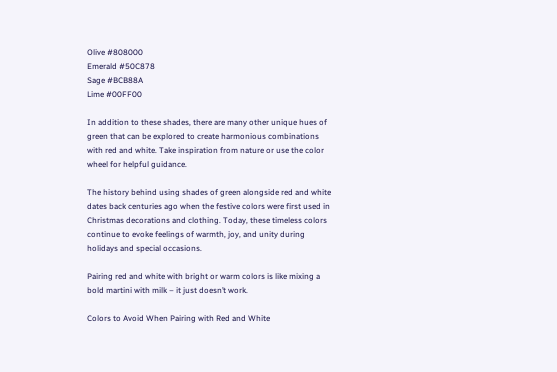Olive #808000
Emerald #50C878
Sage #BCB88A
Lime #00FF00

In addition to these shades, there are many other unique hues of green that can be explored to create harmonious combinations with red and white. Take inspiration from nature or use the color wheel for helpful guidance.

The history behind using shades of green alongside red and white dates back centuries ago when the festive colors were first used in Christmas decorations and clothing. Today, these timeless colors continue to evoke feelings of warmth, joy, and unity during holidays and special occasions.

Pairing red and white with bright or warm colors is like mixing a bold martini with milk – it just doesn’t work.

Colors to Avoid When Pairing with Red and White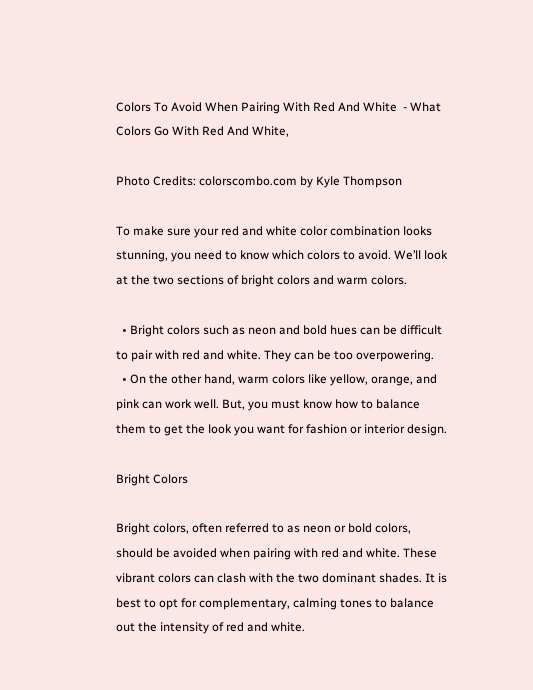Colors To Avoid When Pairing With Red And White  - What Colors Go With Red And White,

Photo Credits: colorscombo.com by Kyle Thompson

To make sure your red and white color combination looks stunning, you need to know which colors to avoid. We’ll look at the two sections of bright colors and warm colors.

  • Bright colors such as neon and bold hues can be difficult to pair with red and white. They can be too overpowering.
  • On the other hand, warm colors like yellow, orange, and pink can work well. But, you must know how to balance them to get the look you want for fashion or interior design.

Bright Colors

Bright colors, often referred to as neon or bold colors, should be avoided when pairing with red and white. These vibrant colors can clash with the two dominant shades. It is best to opt for complementary, calming tones to balance out the intensity of red and white.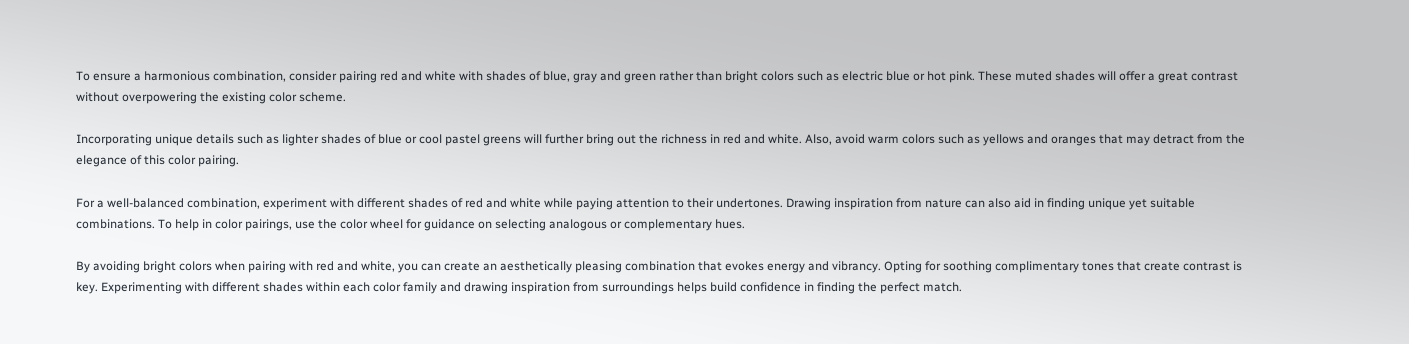To ensure a harmonious combination, consider pairing red and white with shades of blue, gray and green rather than bright colors such as electric blue or hot pink. These muted shades will offer a great contrast without overpowering the existing color scheme.

Incorporating unique details such as lighter shades of blue or cool pastel greens will further bring out the richness in red and white. Also, avoid warm colors such as yellows and oranges that may detract from the elegance of this color pairing.

For a well-balanced combination, experiment with different shades of red and white while paying attention to their undertones. Drawing inspiration from nature can also aid in finding unique yet suitable combinations. To help in color pairings, use the color wheel for guidance on selecting analogous or complementary hues.

By avoiding bright colors when pairing with red and white, you can create an aesthetically pleasing combination that evokes energy and vibrancy. Opting for soothing complimentary tones that create contrast is key. Experimenting with different shades within each color family and drawing inspiration from surroundings helps build confidence in finding the perfect match.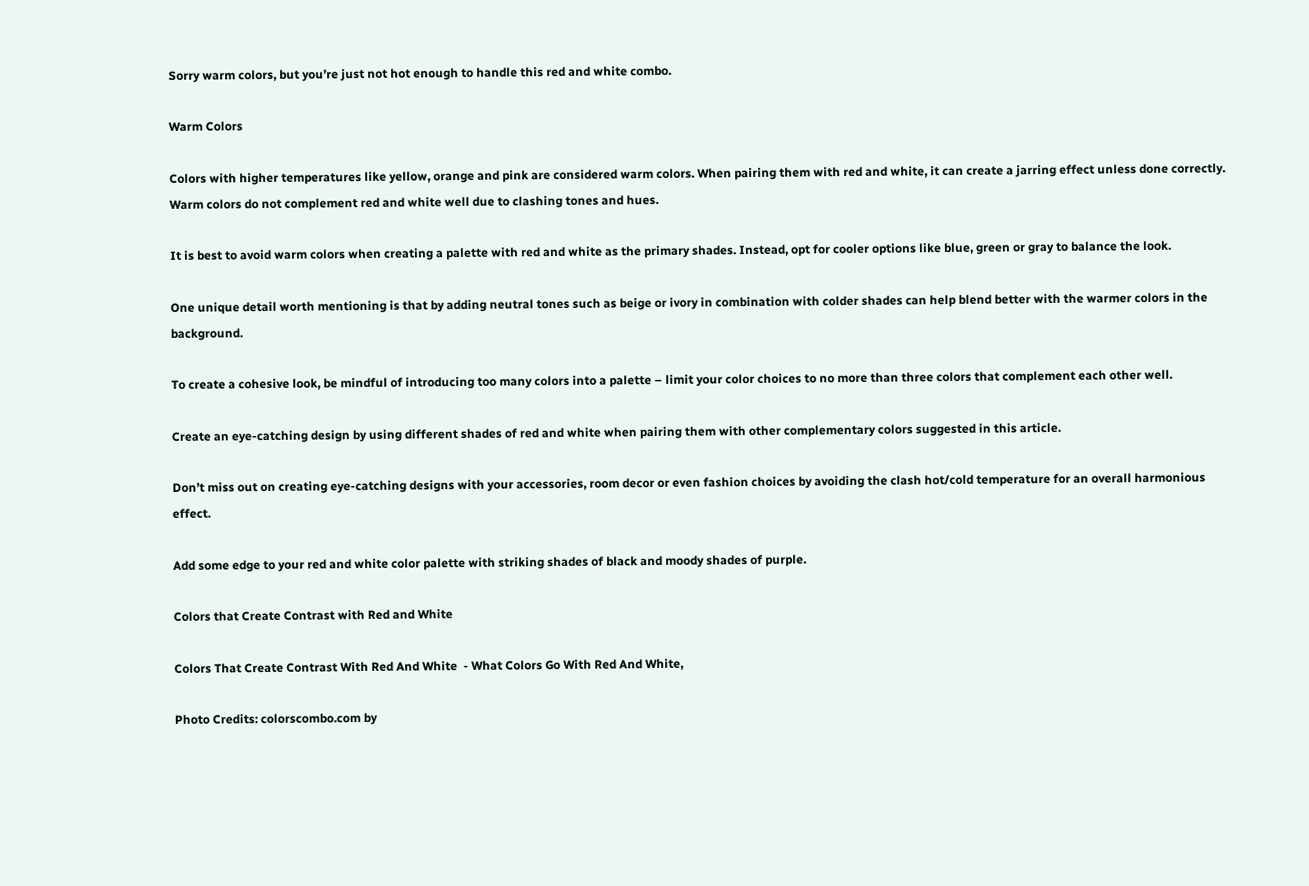Sorry warm colors, but you’re just not hot enough to handle this red and white combo.

Warm Colors

Colors with higher temperatures like yellow, orange and pink are considered warm colors. When pairing them with red and white, it can create a jarring effect unless done correctly. Warm colors do not complement red and white well due to clashing tones and hues.

It is best to avoid warm colors when creating a palette with red and white as the primary shades. Instead, opt for cooler options like blue, green or gray to balance the look.

One unique detail worth mentioning is that by adding neutral tones such as beige or ivory in combination with colder shades can help blend better with the warmer colors in the background.

To create a cohesive look, be mindful of introducing too many colors into a palette – limit your color choices to no more than three colors that complement each other well.

Create an eye-catching design by using different shades of red and white when pairing them with other complementary colors suggested in this article.

Don’t miss out on creating eye-catching designs with your accessories, room decor or even fashion choices by avoiding the clash hot/cold temperature for an overall harmonious effect.

Add some edge to your red and white color palette with striking shades of black and moody shades of purple.

Colors that Create Contrast with Red and White

Colors That Create Contrast With Red And White  - What Colors Go With Red And White,

Photo Credits: colorscombo.com by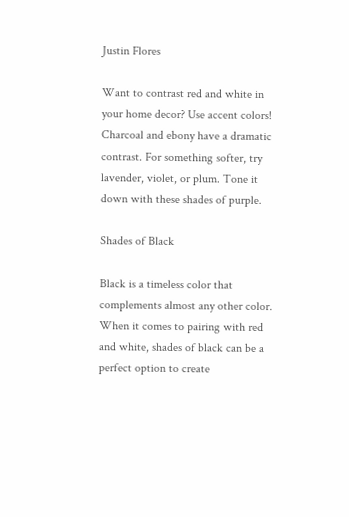Justin Flores

Want to contrast red and white in your home decor? Use accent colors! Charcoal and ebony have a dramatic contrast. For something softer, try lavender, violet, or plum. Tone it down with these shades of purple.

Shades of Black

Black is a timeless color that complements almost any other color. When it comes to pairing with red and white, shades of black can be a perfect option to create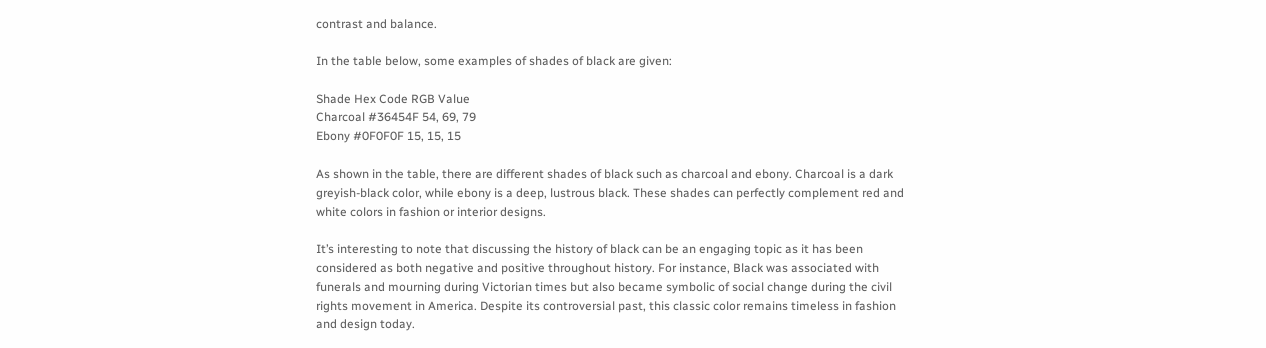contrast and balance.

In the table below, some examples of shades of black are given:

Shade Hex Code RGB Value
Charcoal #36454F 54, 69, 79
Ebony #0F0F0F 15, 15, 15

As shown in the table, there are different shades of black such as charcoal and ebony. Charcoal is a dark greyish-black color, while ebony is a deep, lustrous black. These shades can perfectly complement red and white colors in fashion or interior designs.

It’s interesting to note that discussing the history of black can be an engaging topic as it has been considered as both negative and positive throughout history. For instance, Black was associated with funerals and mourning during Victorian times but also became symbolic of social change during the civil rights movement in America. Despite its controversial past, this classic color remains timeless in fashion and design today.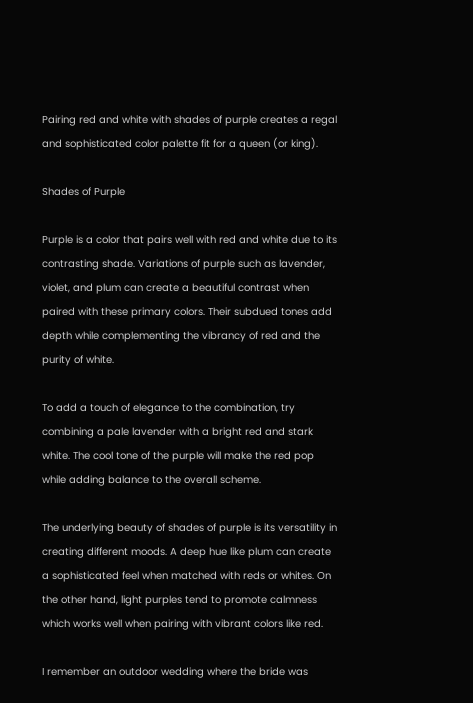Pairing red and white with shades of purple creates a regal and sophisticated color palette fit for a queen (or king).

Shades of Purple

Purple is a color that pairs well with red and white due to its contrasting shade. Variations of purple such as lavender, violet, and plum can create a beautiful contrast when paired with these primary colors. Their subdued tones add depth while complementing the vibrancy of red and the purity of white.

To add a touch of elegance to the combination, try combining a pale lavender with a bright red and stark white. The cool tone of the purple will make the red pop while adding balance to the overall scheme.

The underlying beauty of shades of purple is its versatility in creating different moods. A deep hue like plum can create a sophisticated feel when matched with reds or whites. On the other hand, light purples tend to promote calmness which works well when pairing with vibrant colors like red.

I remember an outdoor wedding where the bride was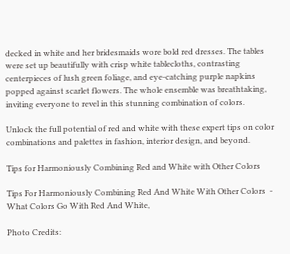decked in white and her bridesmaids wore bold red dresses. The tables were set up beautifully with crisp white tablecloths, contrasting centerpieces of lush green foliage, and eye-catching purple napkins popped against scarlet flowers. The whole ensemble was breathtaking, inviting everyone to revel in this stunning combination of colors.

Unlock the full potential of red and white with these expert tips on color combinations and palettes in fashion, interior design, and beyond.

Tips for Harmoniously Combining Red and White with Other Colors

Tips For Harmoniously Combining Red And White With Other Colors  - What Colors Go With Red And White,

Photo Credits: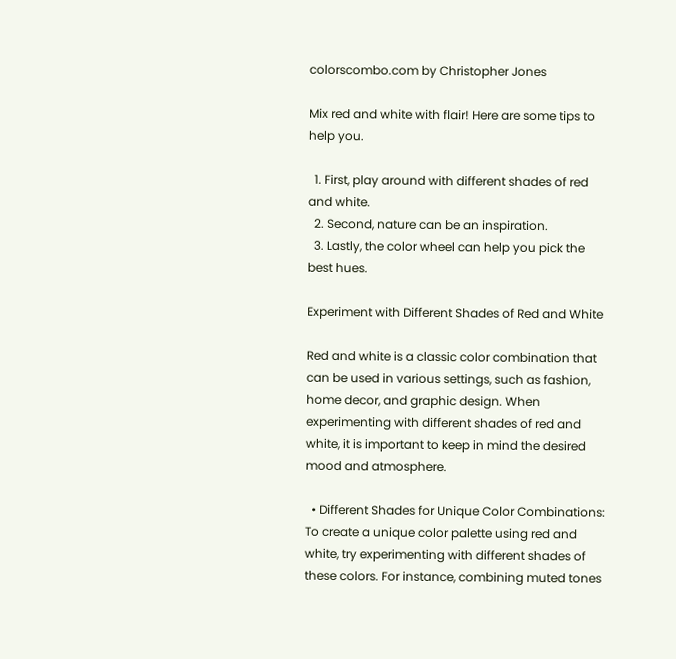colorscombo.com by Christopher Jones

Mix red and white with flair! Here are some tips to help you.

  1. First, play around with different shades of red and white.
  2. Second, nature can be an inspiration.
  3. Lastly, the color wheel can help you pick the best hues.

Experiment with Different Shades of Red and White

Red and white is a classic color combination that can be used in various settings, such as fashion, home decor, and graphic design. When experimenting with different shades of red and white, it is important to keep in mind the desired mood and atmosphere.

  • Different Shades for Unique Color Combinations: To create a unique color palette using red and white, try experimenting with different shades of these colors. For instance, combining muted tones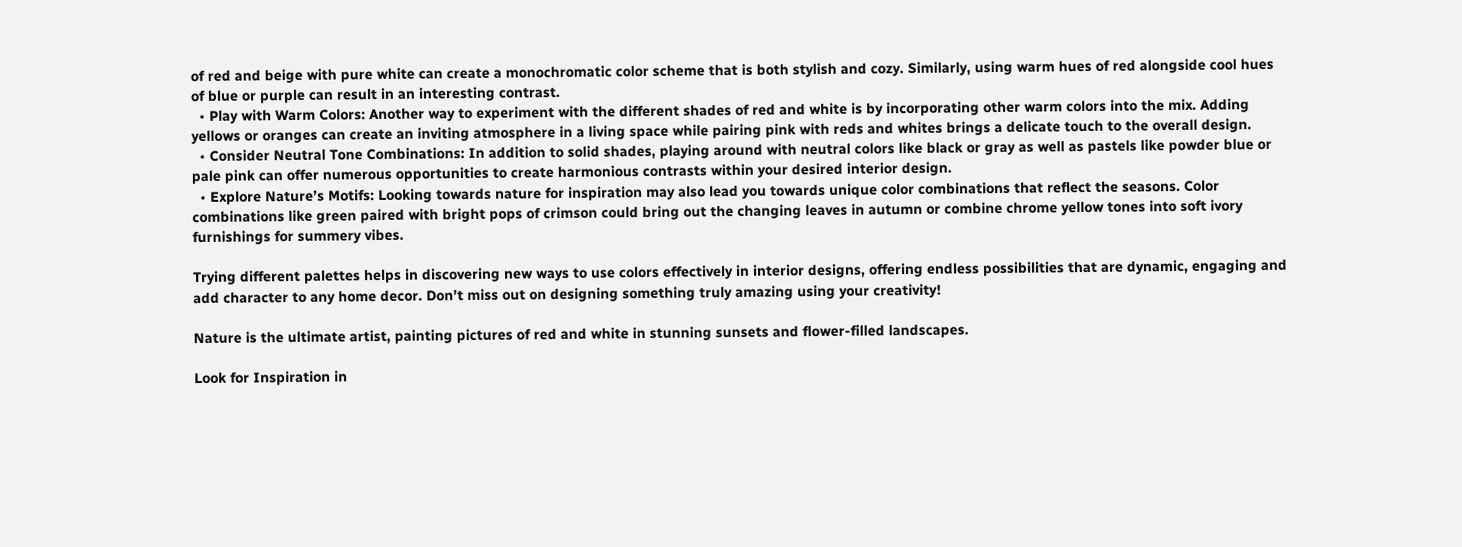of red and beige with pure white can create a monochromatic color scheme that is both stylish and cozy. Similarly, using warm hues of red alongside cool hues of blue or purple can result in an interesting contrast.
  • Play with Warm Colors: Another way to experiment with the different shades of red and white is by incorporating other warm colors into the mix. Adding yellows or oranges can create an inviting atmosphere in a living space while pairing pink with reds and whites brings a delicate touch to the overall design.
  • Consider Neutral Tone Combinations: In addition to solid shades, playing around with neutral colors like black or gray as well as pastels like powder blue or pale pink can offer numerous opportunities to create harmonious contrasts within your desired interior design.
  • Explore Nature’s Motifs: Looking towards nature for inspiration may also lead you towards unique color combinations that reflect the seasons. Color combinations like green paired with bright pops of crimson could bring out the changing leaves in autumn or combine chrome yellow tones into soft ivory furnishings for summery vibes.

Trying different palettes helps in discovering new ways to use colors effectively in interior designs, offering endless possibilities that are dynamic, engaging and add character to any home decor. Don’t miss out on designing something truly amazing using your creativity!

Nature is the ultimate artist, painting pictures of red and white in stunning sunsets and flower-filled landscapes.

Look for Inspiration in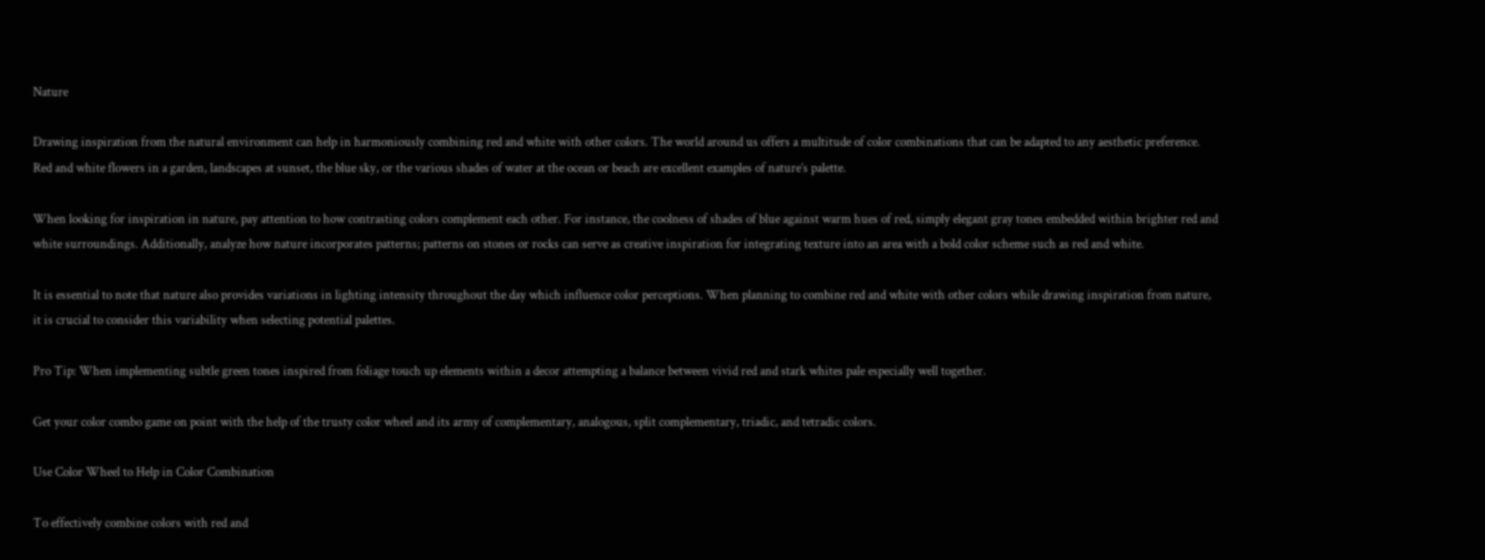Nature

Drawing inspiration from the natural environment can help in harmoniously combining red and white with other colors. The world around us offers a multitude of color combinations that can be adapted to any aesthetic preference. Red and white flowers in a garden, landscapes at sunset, the blue sky, or the various shades of water at the ocean or beach are excellent examples of nature’s palette.

When looking for inspiration in nature, pay attention to how contrasting colors complement each other. For instance, the coolness of shades of blue against warm hues of red, simply elegant gray tones embedded within brighter red and white surroundings. Additionally, analyze how nature incorporates patterns; patterns on stones or rocks can serve as creative inspiration for integrating texture into an area with a bold color scheme such as red and white.

It is essential to note that nature also provides variations in lighting intensity throughout the day which influence color perceptions. When planning to combine red and white with other colors while drawing inspiration from nature, it is crucial to consider this variability when selecting potential palettes.

Pro Tip: When implementing subtle green tones inspired from foliage touch up elements within a decor attempting a balance between vivid red and stark whites pale especially well together.

Get your color combo game on point with the help of the trusty color wheel and its army of complementary, analogous, split complementary, triadic, and tetradic colors.

Use Color Wheel to Help in Color Combination

To effectively combine colors with red and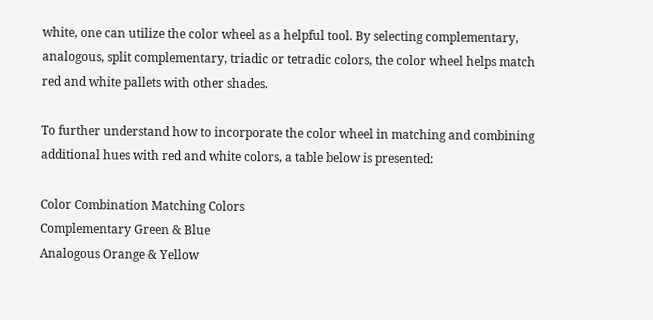white, one can utilize the color wheel as a helpful tool. By selecting complementary, analogous, split complementary, triadic or tetradic colors, the color wheel helps match red and white pallets with other shades.

To further understand how to incorporate the color wheel in matching and combining additional hues with red and white colors, a table below is presented:

Color Combination Matching Colors
Complementary Green & Blue
Analogous Orange & Yellow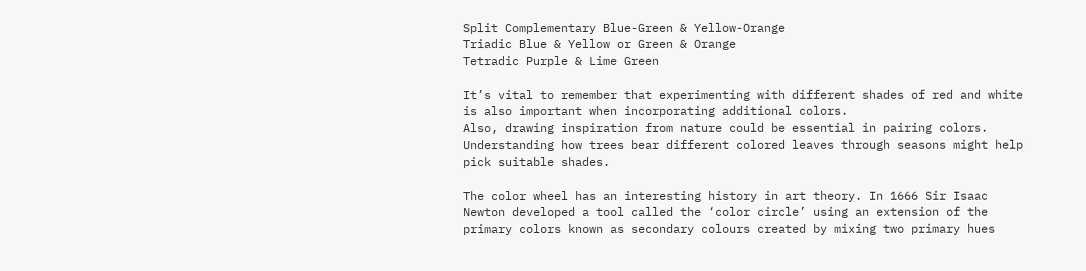Split Complementary Blue-Green & Yellow-Orange
Triadic Blue & Yellow or Green & Orange
Tetradic Purple & Lime Green

It’s vital to remember that experimenting with different shades of red and white is also important when incorporating additional colors.
Also, drawing inspiration from nature could be essential in pairing colors. Understanding how trees bear different colored leaves through seasons might help pick suitable shades.

The color wheel has an interesting history in art theory. In 1666 Sir Isaac Newton developed a tool called the ‘color circle’ using an extension of the primary colors known as secondary colours created by mixing two primary hues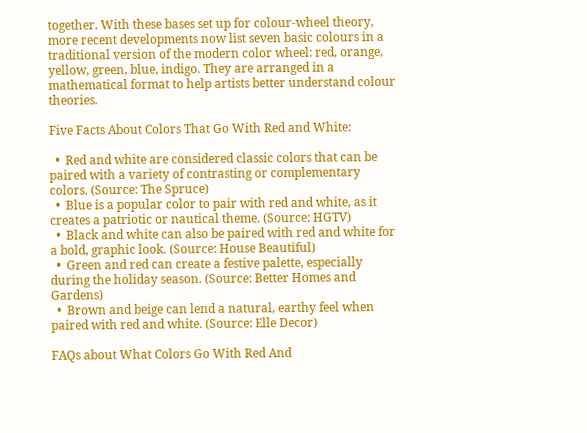together. With these bases set up for colour-wheel theory, more recent developments now list seven basic colours in a traditional version of the modern color wheel: red, orange, yellow, green, blue, indigo. They are arranged in a mathematical format to help artists better understand colour theories.

Five Facts About Colors That Go With Red and White:

  •  Red and white are considered classic colors that can be paired with a variety of contrasting or complementary colors. (Source: The Spruce)
  •  Blue is a popular color to pair with red and white, as it creates a patriotic or nautical theme. (Source: HGTV)
  •  Black and white can also be paired with red and white for a bold, graphic look. (Source: House Beautiful)
  •  Green and red can create a festive palette, especially during the holiday season. (Source: Better Homes and Gardens)
  •  Brown and beige can lend a natural, earthy feel when paired with red and white. (Source: Elle Decor)

FAQs about What Colors Go With Red And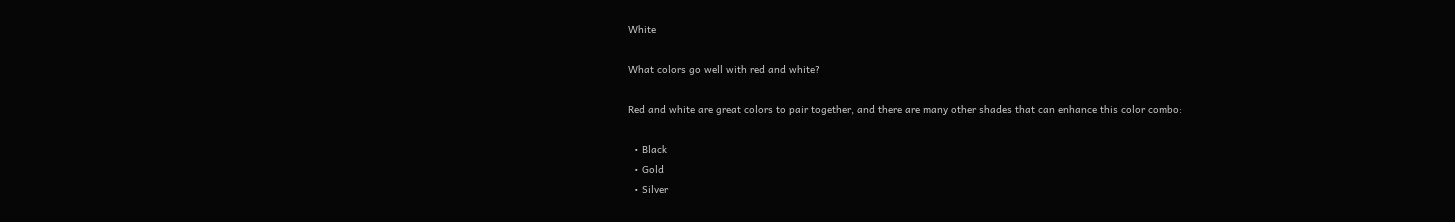White

What colors go well with red and white?

Red and white are great colors to pair together, and there are many other shades that can enhance this color combo:

  • Black
  • Gold
  • Silver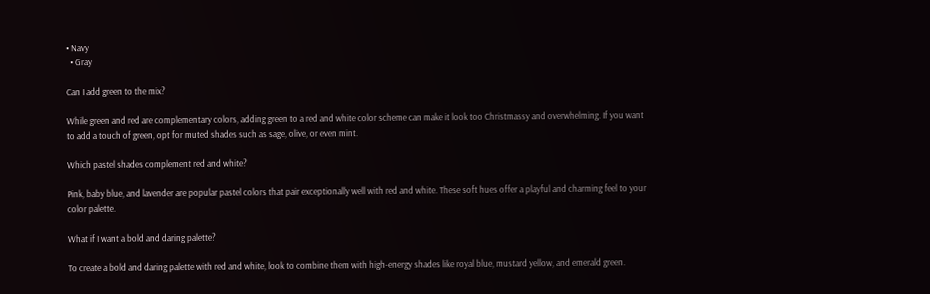• Navy
  • Gray

Can I add green to the mix?

While green and red are complementary colors, adding green to a red and white color scheme can make it look too Christmassy and overwhelming. If you want to add a touch of green, opt for muted shades such as sage, olive, or even mint.

Which pastel shades complement red and white?

Pink, baby blue, and lavender are popular pastel colors that pair exceptionally well with red and white. These soft hues offer a playful and charming feel to your color palette.

What if I want a bold and daring palette?

To create a bold and daring palette with red and white, look to combine them with high-energy shades like royal blue, mustard yellow, and emerald green.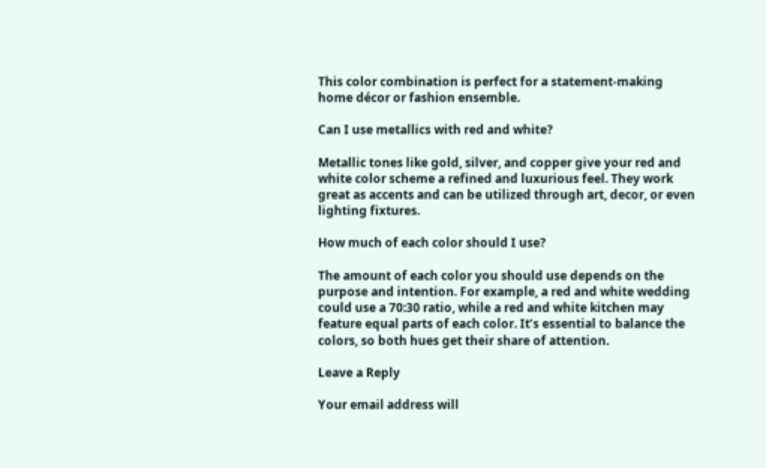This color combination is perfect for a statement-making home décor or fashion ensemble.

Can I use metallics with red and white?

Metallic tones like gold, silver, and copper give your red and white color scheme a refined and luxurious feel. They work great as accents and can be utilized through art, decor, or even lighting fixtures.

How much of each color should I use?

The amount of each color you should use depends on the purpose and intention. For example, a red and white wedding could use a 70:30 ratio, while a red and white kitchen may feature equal parts of each color. It’s essential to balance the colors, so both hues get their share of attention.

Leave a Reply

Your email address will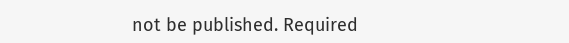not be published. Required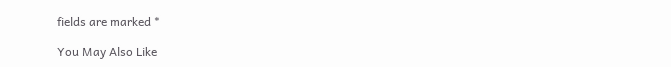fields are marked *

You May Also Like